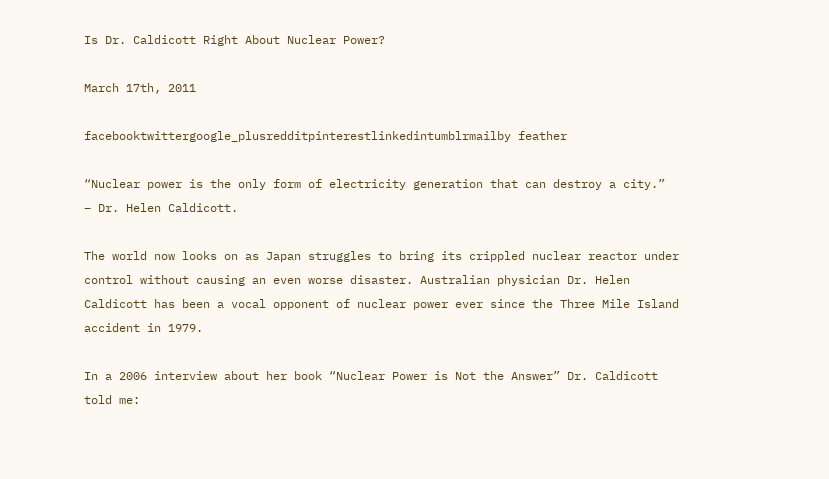Is Dr. Caldicott Right About Nuclear Power?

March 17th, 2011

facebooktwittergoogle_plusredditpinterestlinkedintumblrmailby feather

“Nuclear power is the only form of electricity generation that can destroy a city.”  – Dr. Helen Caldicott.

The world now looks on as Japan struggles to bring its crippled nuclear reactor under control without causing an even worse disaster. Australian physician Dr. Helen Caldicott has been a vocal opponent of nuclear power ever since the Three Mile Island accident in 1979.

In a 2006 interview about her book “Nuclear Power is Not the Answer” Dr. Caldicott told me: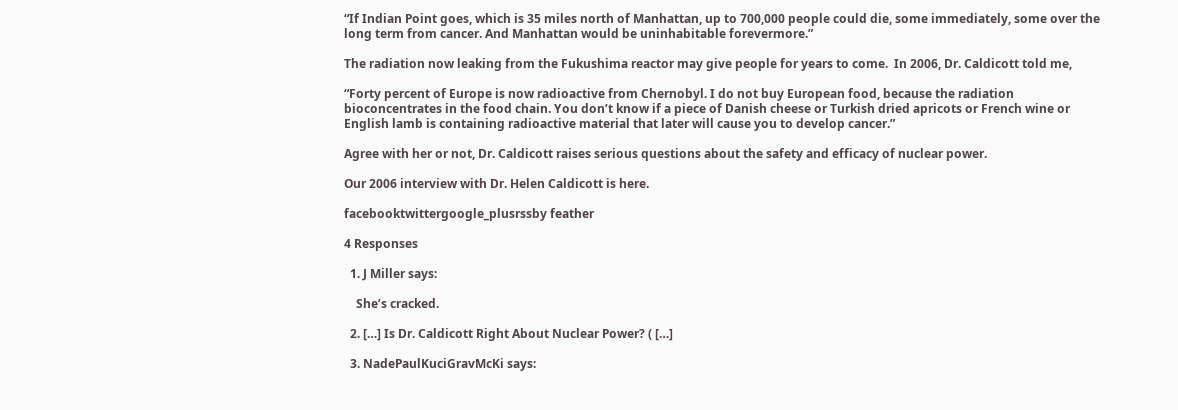“If Indian Point goes, which is 35 miles north of Manhattan, up to 700,000 people could die, some immediately, some over the long term from cancer. And Manhattan would be uninhabitable forevermore.”

The radiation now leaking from the Fukushima reactor may give people for years to come.  In 2006, Dr. Caldicott told me,

“Forty percent of Europe is now radioactive from Chernobyl. I do not buy European food, because the radiation bioconcentrates in the food chain. You don’t know if a piece of Danish cheese or Turkish dried apricots or French wine or English lamb is containing radioactive material that later will cause you to develop cancer.”

Agree with her or not, Dr. Caldicott raises serious questions about the safety and efficacy of nuclear power.

Our 2006 interview with Dr. Helen Caldicott is here.

facebooktwittergoogle_plusrssby feather

4 Responses

  1. J Miller says:

    She’s cracked.

  2. […] Is Dr. Caldicott Right About Nuclear Power? ( […]

  3. NadePaulKuciGravMcKi says: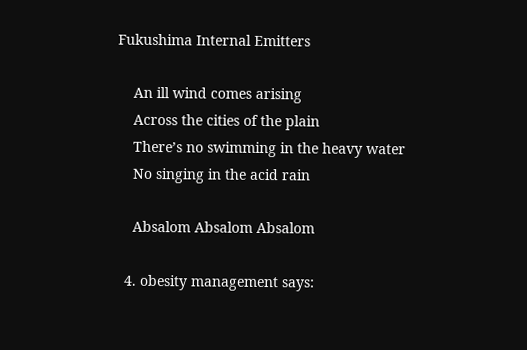Fukushima Internal Emitters

    An ill wind comes arising
    Across the cities of the plain
    There’s no swimming in the heavy water
    No singing in the acid rain

    Absalom Absalom Absalom

  4. obesity management says: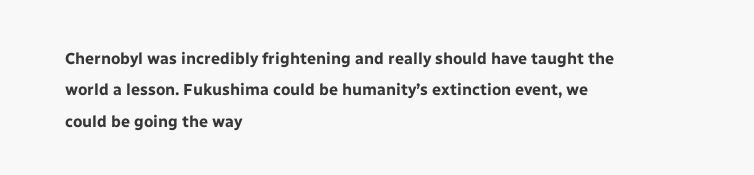Chernobyl was incredibly frightening and really should have taught the world a lesson. Fukushima could be humanity’s extinction event, we could be going the way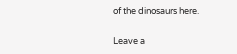of the dinosaurs here.

Leave a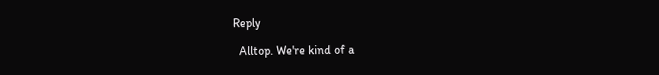Reply

  Alltop. We're kind of a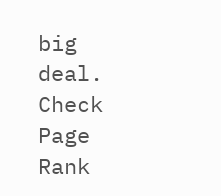big deal.
Check Page Rank